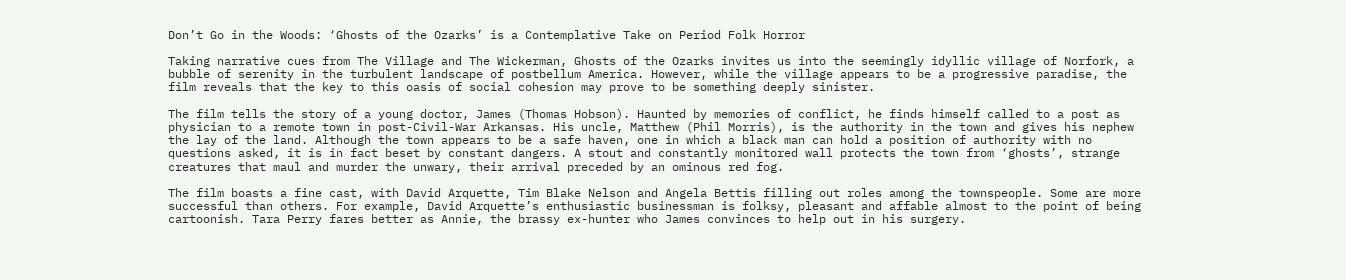Don’t Go in the Woods: ‘Ghosts of the Ozarks’ is a Contemplative Take on Period Folk Horror

Taking narrative cues from The Village and The Wickerman, Ghosts of the Ozarks invites us into the seemingly idyllic village of Norfork, a bubble of serenity in the turbulent landscape of postbellum America. However, while the village appears to be a progressive paradise, the film reveals that the key to this oasis of social cohesion may prove to be something deeply sinister.

The film tells the story of a young doctor, James (Thomas Hobson). Haunted by memories of conflict, he finds himself called to a post as physician to a remote town in post-Civil-War Arkansas. His uncle, Matthew (Phil Morris), is the authority in the town and gives his nephew the lay of the land. Although the town appears to be a safe haven, one in which a black man can hold a position of authority with no questions asked, it is in fact beset by constant dangers. A stout and constantly monitored wall protects the town from ‘ghosts’, strange creatures that maul and murder the unwary, their arrival preceded by an ominous red fog.

The film boasts a fine cast, with David Arquette, Tim Blake Nelson and Angela Bettis filling out roles among the townspeople. Some are more successful than others. For example, David Arquette’s enthusiastic businessman is folksy, pleasant and affable almost to the point of being cartoonish. Tara Perry fares better as Annie, the brassy ex-hunter who James convinces to help out in his surgery.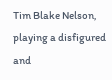Tim Blake Nelson, playing a disfigured and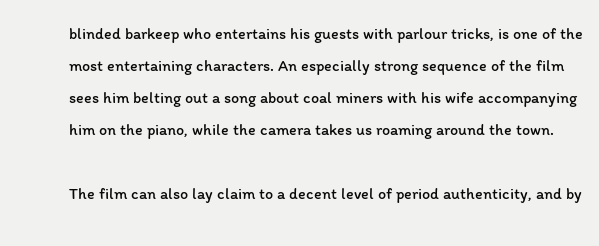blinded barkeep who entertains his guests with parlour tricks, is one of the most entertaining characters. An especially strong sequence of the film sees him belting out a song about coal miners with his wife accompanying him on the piano, while the camera takes us roaming around the town.

The film can also lay claim to a decent level of period authenticity, and by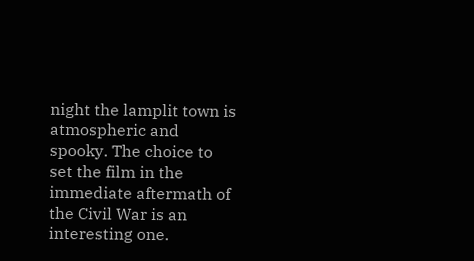night the lamplit town is atmospheric and spooky. The choice to set the film in the immediate aftermath of the Civil War is an interesting one.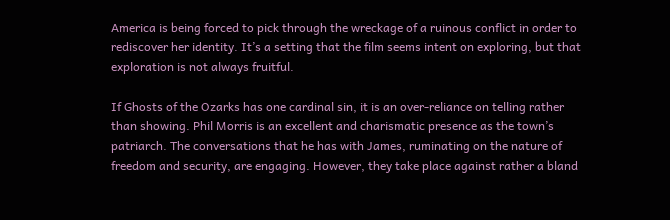America is being forced to pick through the wreckage of a ruinous conflict in order to rediscover her identity. It’s a setting that the film seems intent on exploring, but that exploration is not always fruitful.

If Ghosts of the Ozarks has one cardinal sin, it is an over-reliance on telling rather than showing. Phil Morris is an excellent and charismatic presence as the town’s patriarch. The conversations that he has with James, ruminating on the nature of freedom and security, are engaging. However, they take place against rather a bland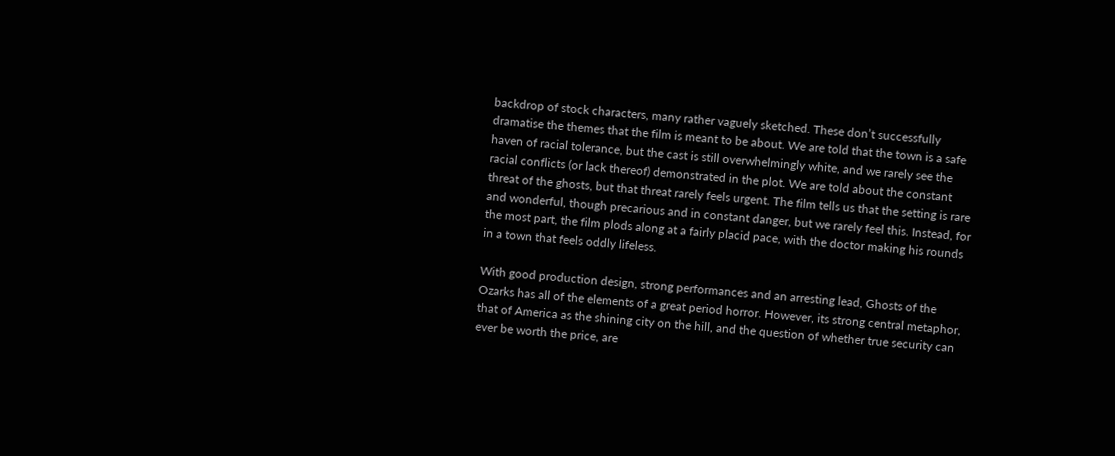backdrop of stock characters, many rather vaguely sketched. These don’t successfully dramatise the themes that the film is meant to be about. We are told that the town is a safe haven of racial tolerance, but the cast is still overwhelmingly white, and we rarely see the racial conflicts (or lack thereof) demonstrated in the plot. We are told about the constant threat of the ghosts, but that threat rarely feels urgent. The film tells us that the setting is rare and wonderful, though precarious and in constant danger, but we rarely feel this. Instead, for the most part, the film plods along at a fairly placid pace, with the doctor making his rounds in a town that feels oddly lifeless.

With good production design, strong performances and an arresting lead, Ghosts of the Ozarks has all of the elements of a great period horror. However, its strong central metaphor, that of America as the shining city on the hill, and the question of whether true security can ever be worth the price, are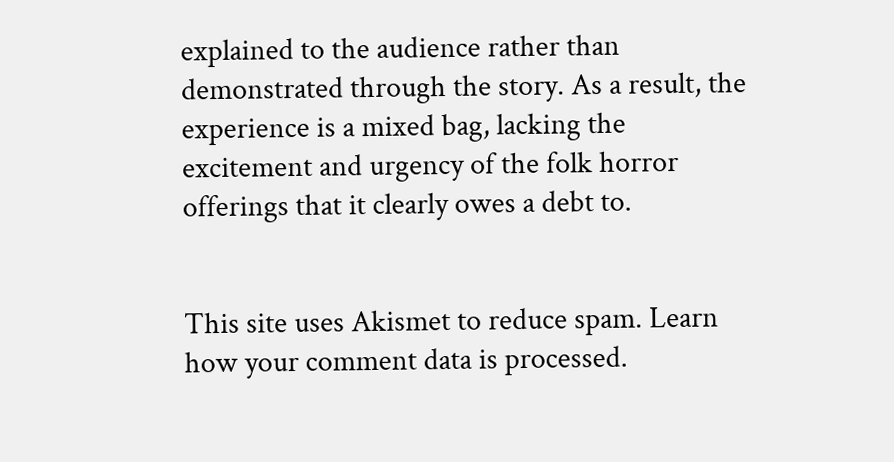explained to the audience rather than demonstrated through the story. As a result, the experience is a mixed bag, lacking the excitement and urgency of the folk horror offerings that it clearly owes a debt to.


This site uses Akismet to reduce spam. Learn how your comment data is processed.